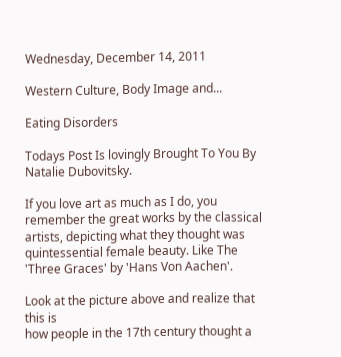Wednesday, December 14, 2011

Western Culture, Body Image and...

Eating Disorders

Todays Post Is lovingly Brought To You By Natalie Dubovitsky.

If you love art as much as I do, you remember the great works by the classical
artists, depicting what they thought was quintessential female beauty. Like The
'Three Graces' by 'Hans Von Aachen'.

Look at the picture above and realize that this is
how people in the 17th century thought a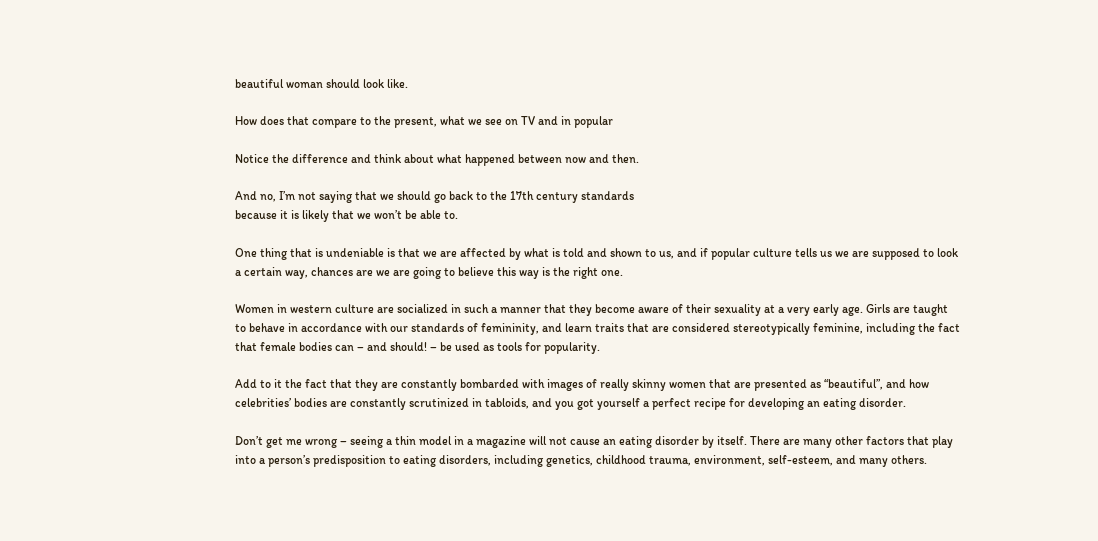beautiful woman should look like.

How does that compare to the present, what we see on TV and in popular

Notice the difference and think about what happened between now and then.

And no, I’m not saying that we should go back to the 17th century standards
because it is likely that we won’t be able to.

One thing that is undeniable is that we are affected by what is told and shown to us, and if popular culture tells us we are supposed to look a certain way, chances are we are going to believe this way is the right one.

Women in western culture are socialized in such a manner that they become aware of their sexuality at a very early age. Girls are taught to behave in accordance with our standards of femininity, and learn traits that are considered stereotypically feminine, including the fact that female bodies can – and should! – be used as tools for popularity.

Add to it the fact that they are constantly bombarded with images of really skinny women that are presented as “beautiful”, and how celebrities’ bodies are constantly scrutinized in tabloids, and you got yourself a perfect recipe for developing an eating disorder.

Don’t get me wrong – seeing a thin model in a magazine will not cause an eating disorder by itself. There are many other factors that play into a person’s predisposition to eating disorders, including genetics, childhood trauma, environment, self-esteem, and many others.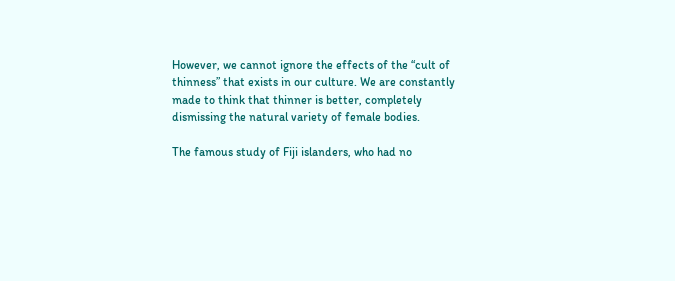However, we cannot ignore the effects of the “cult of thinness” that exists in our culture. We are constantly made to think that thinner is better, completely dismissing the natural variety of female bodies.

The famous study of Fiji islanders, who had no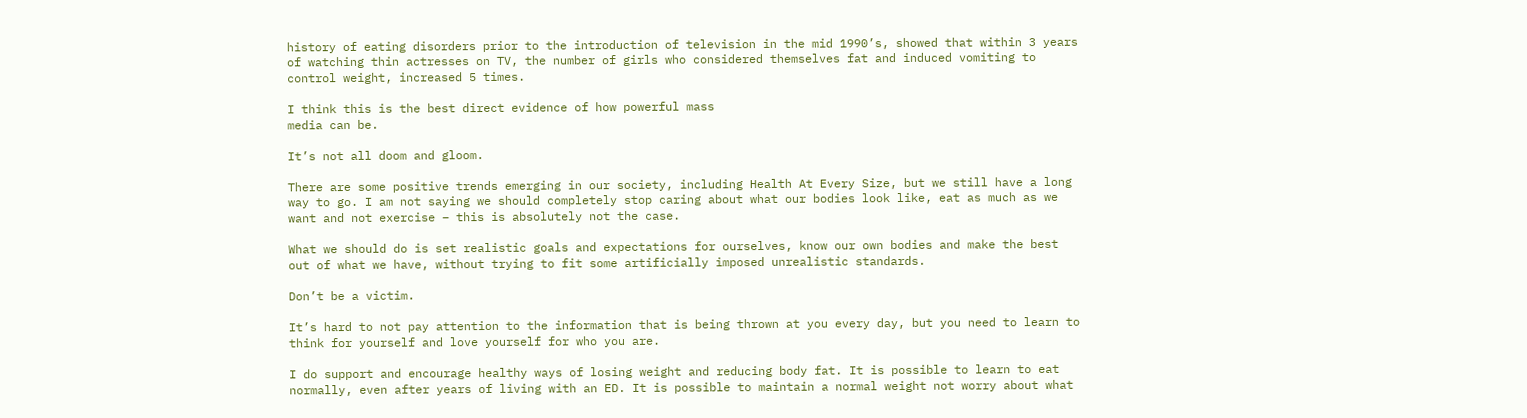history of eating disorders prior to the introduction of television in the mid 1990’s, showed that within 3 years of watching thin actresses on TV, the number of girls who considered themselves fat and induced vomiting to control weight, increased 5 times.

I think this is the best direct evidence of how powerful mass
media can be.

It’s not all doom and gloom.

There are some positive trends emerging in our society, including Health At Every Size, but we still have a long way to go. I am not saying we should completely stop caring about what our bodies look like, eat as much as we want and not exercise – this is absolutely not the case.

What we should do is set realistic goals and expectations for ourselves, know our own bodies and make the best out of what we have, without trying to fit some artificially imposed unrealistic standards.

Don’t be a victim.

It’s hard to not pay attention to the information that is being thrown at you every day, but you need to learn to think for yourself and love yourself for who you are.

I do support and encourage healthy ways of losing weight and reducing body fat. It is possible to learn to eat normally, even after years of living with an ED. It is possible to maintain a normal weight not worry about what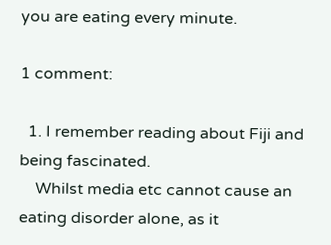you are eating every minute.

1 comment:

  1. I remember reading about Fiji and being fascinated.
    Whilst media etc cannot cause an eating disorder alone, as it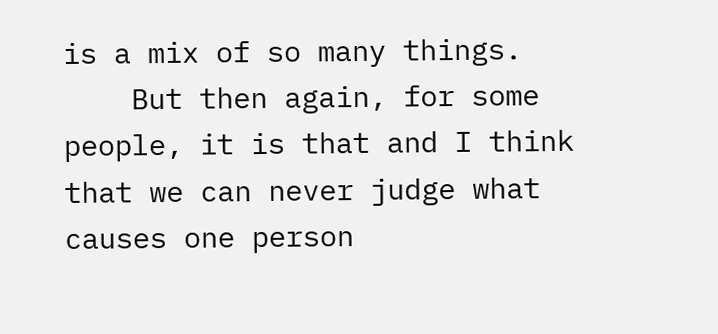is a mix of so many things.
    But then again, for some people, it is that and I think that we can never judge what causes one person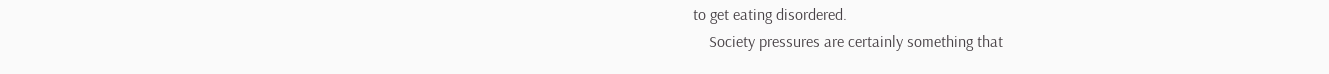to get eating disordered.
    Society pressures are certainly something that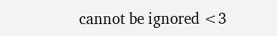cannot be ignored <3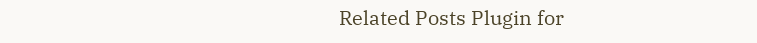Related Posts Plugin for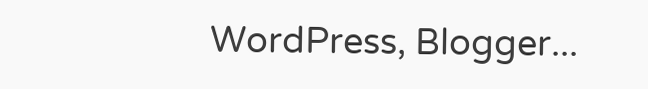WordPress, Blogger...